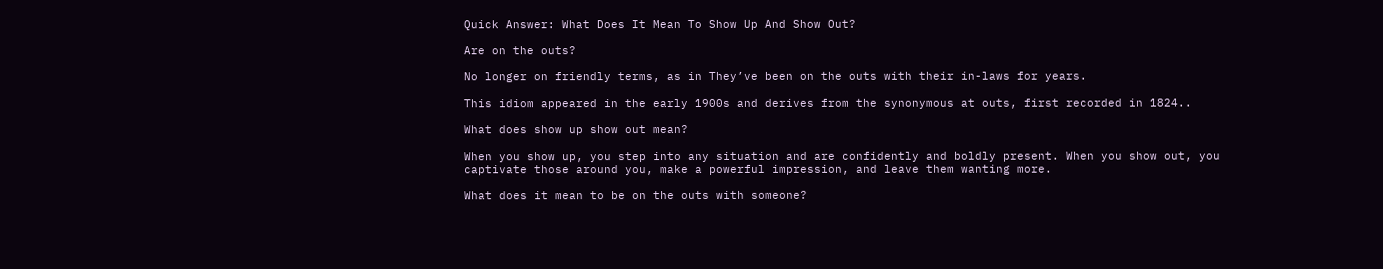Quick Answer: What Does It Mean To Show Up And Show Out?

Are on the outs?

No longer on friendly terms, as in They’ve been on the outs with their in-laws for years.

This idiom appeared in the early 1900s and derives from the synonymous at outs, first recorded in 1824..

What does show up show out mean?

When you show up, you step into any situation and are confidently and boldly present. When you show out, you captivate those around you, make a powerful impression, and leave them wanting more.

What does it mean to be on the outs with someone?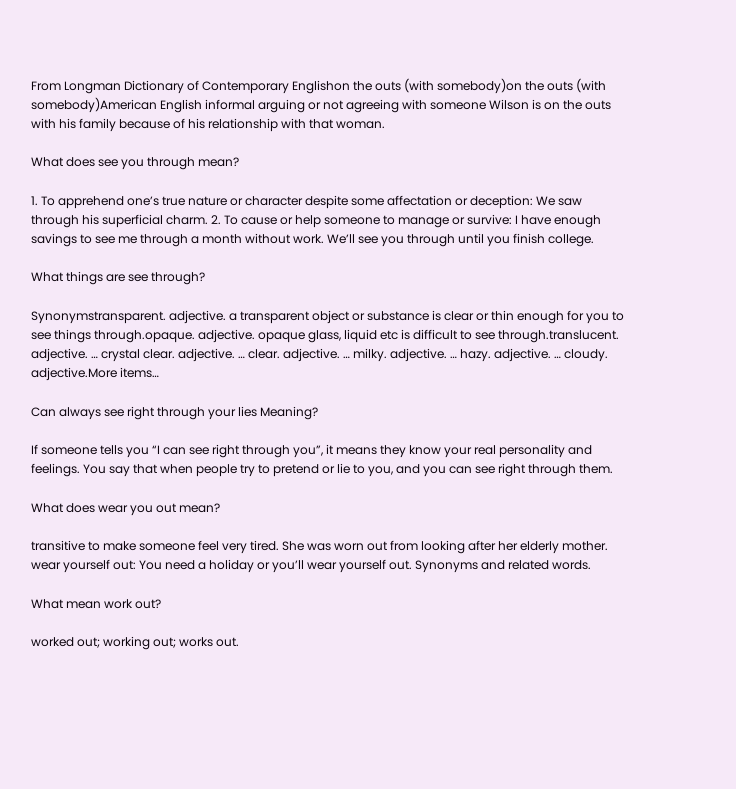From Longman Dictionary of Contemporary Englishon the outs (with somebody)on the outs (with somebody)American English informal arguing or not agreeing with someone Wilson is on the outs with his family because of his relationship with that woman.

What does see you through mean?

1. To apprehend one’s true nature or character despite some affectation or deception: We saw through his superficial charm. 2. To cause or help someone to manage or survive: I have enough savings to see me through a month without work. We’ll see you through until you finish college.

What things are see through?

Synonymstransparent. adjective. a transparent object or substance is clear or thin enough for you to see things through.opaque. adjective. opaque glass, liquid etc is difficult to see through.translucent. adjective. … crystal clear. adjective. … clear. adjective. … milky. adjective. … hazy. adjective. … cloudy. adjective.More items…

Can always see right through your lies Meaning?

If someone tells you “I can see right through you”, it means they know your real personality and feelings. You say that when people try to pretend or lie to you, and you can see right through them.

What does wear you out mean?

transitive to make someone feel very tired. She was worn out from looking after her elderly mother. wear yourself out: You need a holiday or you’ll wear yourself out. Synonyms and related words.

What mean work out?

worked out; working out; works out.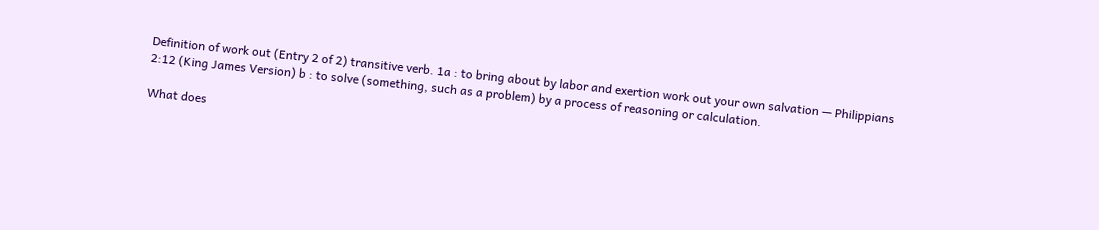Definition of work out (Entry 2 of 2) transitive verb. 1a : to bring about by labor and exertion work out your own salvation — Philippians 2:12 (King James Version) b : to solve (something, such as a problem) by a process of reasoning or calculation.

What does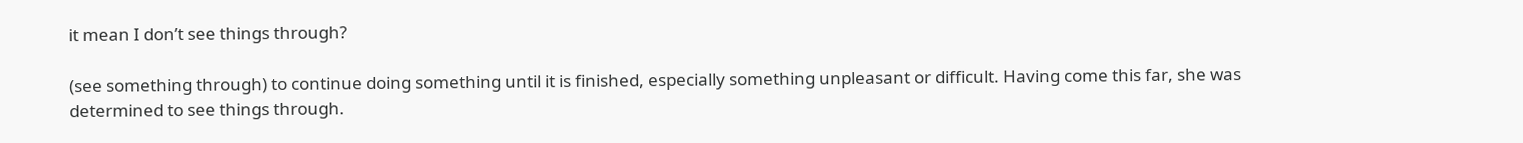it mean I don’t see things through?

(see something through) to continue doing something until it is finished, especially something unpleasant or difficult. Having come this far, she was determined to see things through.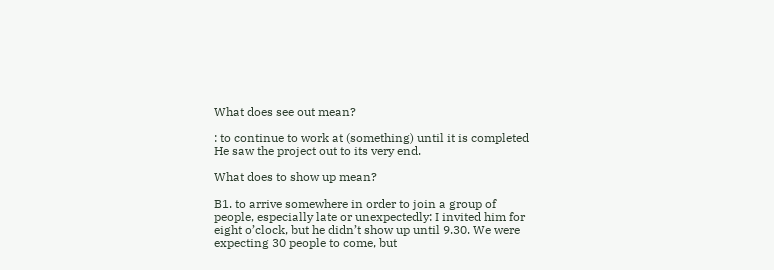What does see out mean?

: to continue to work at (something) until it is completed He saw the project out to its very end.

What does to show up mean?

B1. to arrive somewhere in order to join a group of people, especially late or unexpectedly: I invited him for eight o’clock, but he didn’t show up until 9.30. We were expecting 30 people to come, but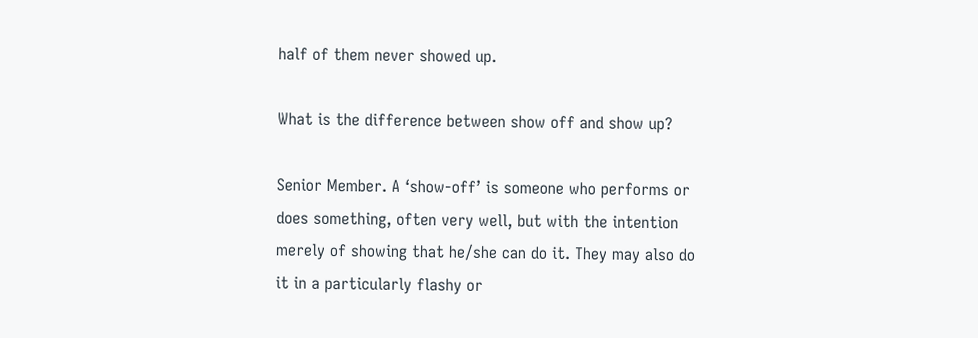half of them never showed up.

What is the difference between show off and show up?

Senior Member. A ‘show-off’ is someone who performs or does something, often very well, but with the intention merely of showing that he/she can do it. They may also do it in a particularly flashy or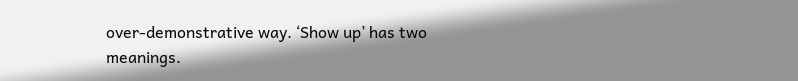over-demonstrative way. ‘Show up’ has two meanings.